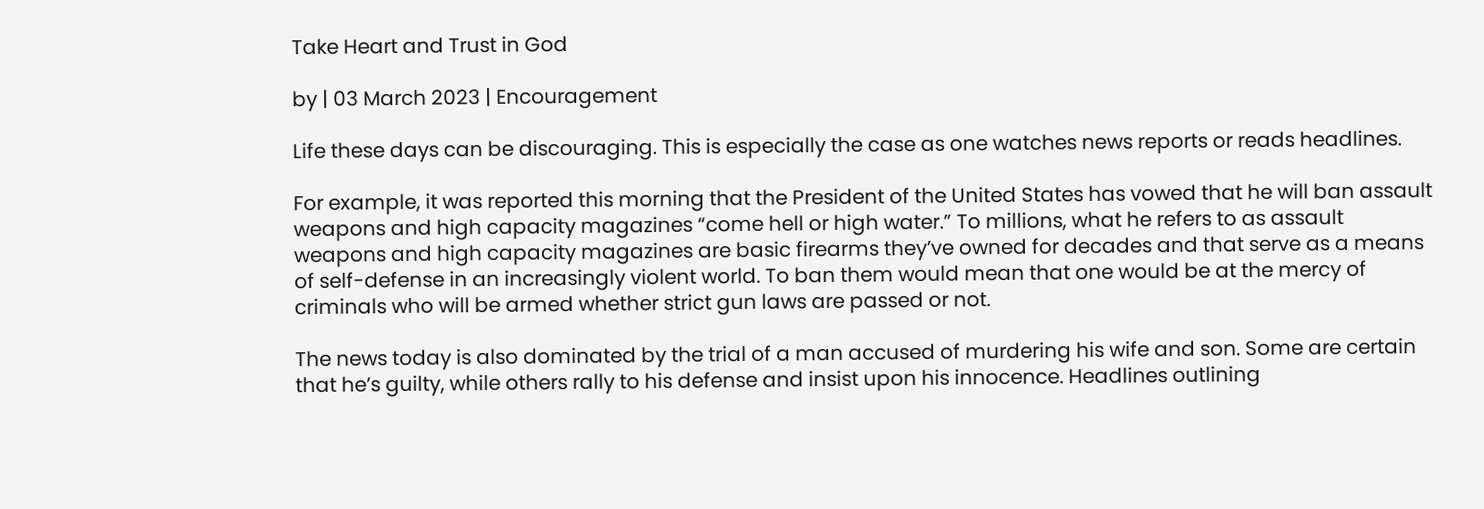Take Heart and Trust in God

by | 03 March 2023 | Encouragement

Life these days can be discouraging. This is especially the case as one watches news reports or reads headlines.

For example, it was reported this morning that the President of the United States has vowed that he will ban assault weapons and high capacity magazines “come hell or high water.” To millions, what he refers to as assault weapons and high capacity magazines are basic firearms they’ve owned for decades and that serve as a means of self-defense in an increasingly violent world. To ban them would mean that one would be at the mercy of criminals who will be armed whether strict gun laws are passed or not.

The news today is also dominated by the trial of a man accused of murdering his wife and son. Some are certain that he’s guilty, while others rally to his defense and insist upon his innocence. Headlines outlining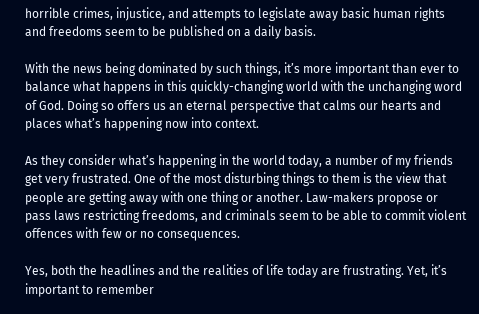horrible crimes, injustice, and attempts to legislate away basic human rights and freedoms seem to be published on a daily basis.

With the news being dominated by such things, it’s more important than ever to balance what happens in this quickly-changing world with the unchanging word of God. Doing so offers us an eternal perspective that calms our hearts and places what’s happening now into context.

As they consider what’s happening in the world today, a number of my friends get very frustrated. One of the most disturbing things to them is the view that people are getting away with one thing or another. Law-makers propose or pass laws restricting freedoms, and criminals seem to be able to commit violent offences with few or no consequences.

Yes, both the headlines and the realities of life today are frustrating. Yet, it’s important to remember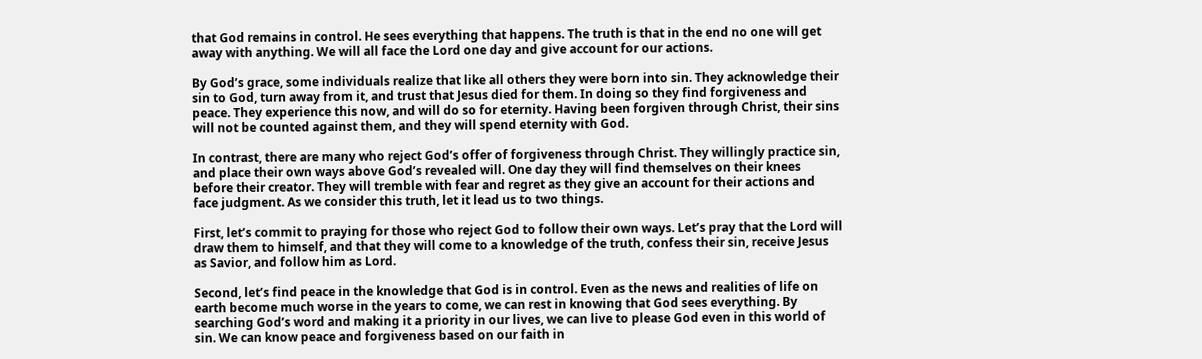that God remains in control. He sees everything that happens. The truth is that in the end no one will get away with anything. We will all face the Lord one day and give account for our actions.

By God’s grace, some individuals realize that like all others they were born into sin. They acknowledge their sin to God, turn away from it, and trust that Jesus died for them. In doing so they find forgiveness and peace. They experience this now, and will do so for eternity. Having been forgiven through Christ, their sins will not be counted against them, and they will spend eternity with God.

In contrast, there are many who reject God’s offer of forgiveness through Christ. They willingly practice sin, and place their own ways above God’s revealed will. One day they will find themselves on their knees before their creator. They will tremble with fear and regret as they give an account for their actions and face judgment. As we consider this truth, let it lead us to two things.

First, let’s commit to praying for those who reject God to follow their own ways. Let’s pray that the Lord will draw them to himself, and that they will come to a knowledge of the truth, confess their sin, receive Jesus as Savior, and follow him as Lord.

Second, let’s find peace in the knowledge that God is in control. Even as the news and realities of life on earth become much worse in the years to come, we can rest in knowing that God sees everything. By searching God’s word and making it a priority in our lives, we can live to please God even in this world of sin. We can know peace and forgiveness based on our faith in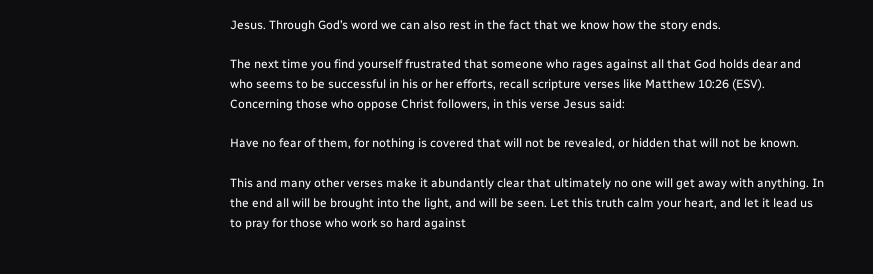Jesus. Through God’s word we can also rest in the fact that we know how the story ends.

The next time you find yourself frustrated that someone who rages against all that God holds dear and who seems to be successful in his or her efforts, recall scripture verses like Matthew 10:26 (ESV). Concerning those who oppose Christ followers, in this verse Jesus said:

Have no fear of them, for nothing is covered that will not be revealed, or hidden that will not be known.

This and many other verses make it abundantly clear that ultimately no one will get away with anything. In the end all will be brought into the light, and will be seen. Let this truth calm your heart, and let it lead us to pray for those who work so hard against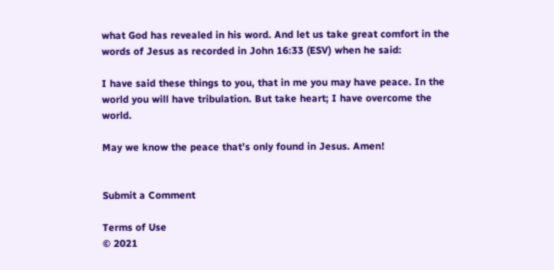what God has revealed in his word. And let us take great comfort in the words of Jesus as recorded in John 16:33 (ESV) when he said:

I have said these things to you, that in me you may have peace. In the world you will have tribulation. But take heart; I have overcome the world.

May we know the peace that’s only found in Jesus. Amen!


Submit a Comment

Terms of Use
© 2021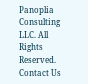Panoplia Consulting LLC. All Rights Reserved.
Contact Us